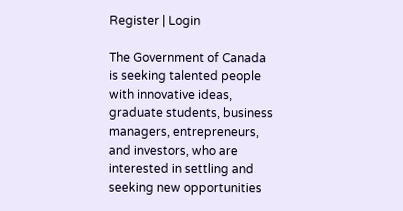Register | Login

The Government of Canada is seeking talented people with innovative ideas, graduate students, business managers, entrepreneurs, and investors, who are interested in settling and seeking new opportunities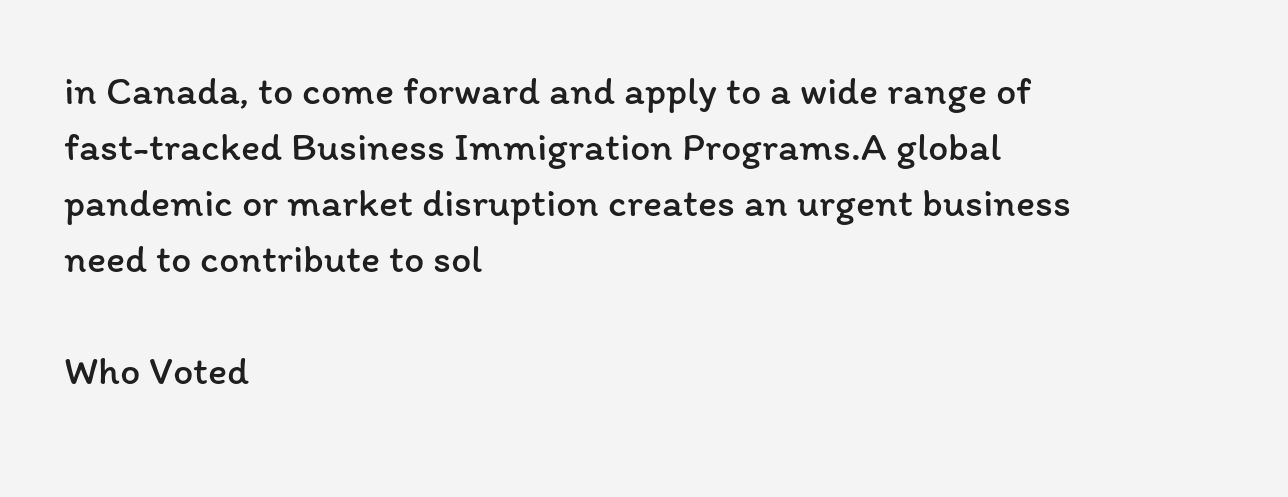in Canada, to come forward and apply to a wide range of fast-tracked Business Immigration Programs.A global pandemic or market disruption creates an urgent business need to contribute to sol

Who Voted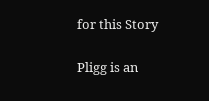for this Story

Pligg is an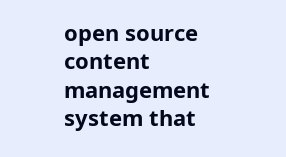open source content management system that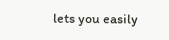lets you easily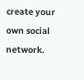create your own social network.